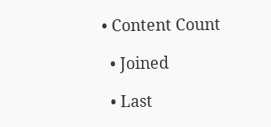• Content Count

  • Joined

  • Last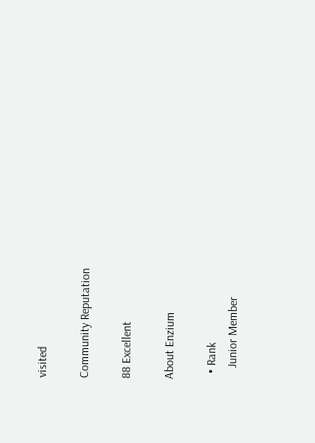visited

Community Reputation

88 Excellent

About Enzium

  • Rank
    Junior Member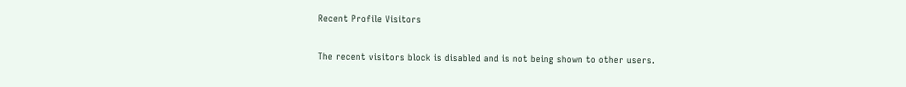Recent Profile Visitors

The recent visitors block is disabled and is not being shown to other users.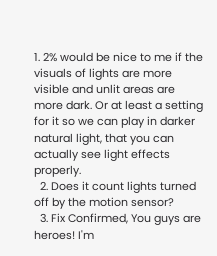1. 2% would be nice to me if the visuals of lights are more visible and unlit areas are more dark. Or at least a setting for it so we can play in darker natural light, that you can actually see light effects properly.
  2. Does it count lights turned off by the motion sensor?
  3. Fix Confirmed, You guys are heroes! I'm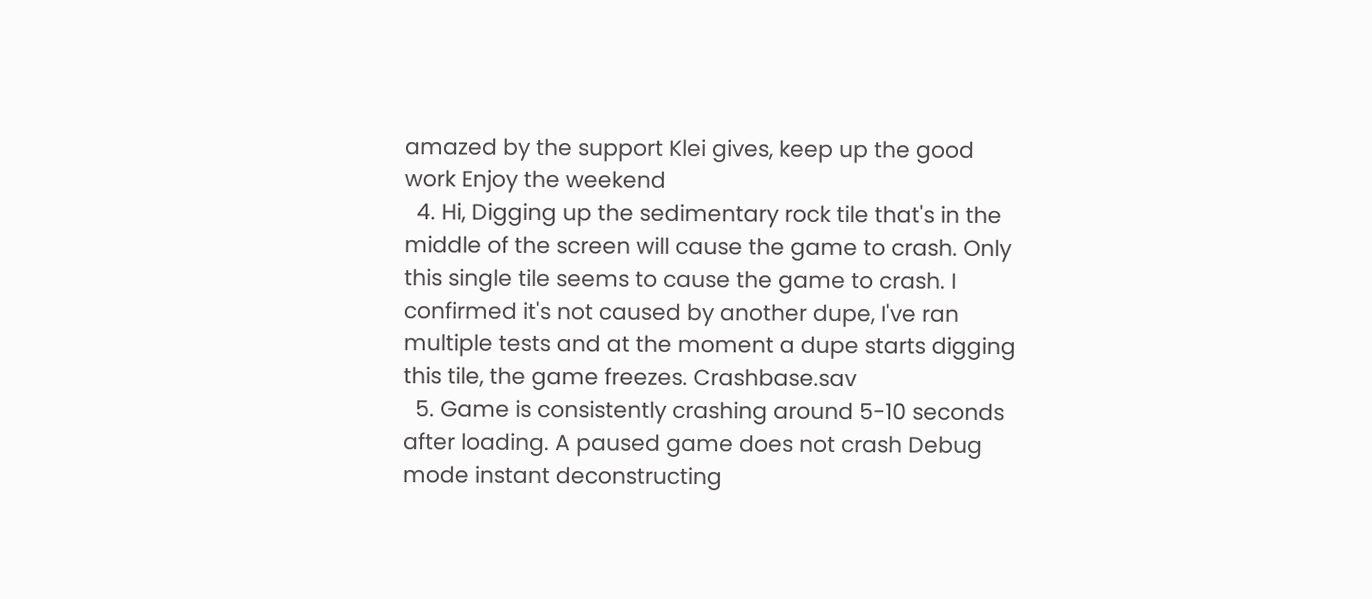amazed by the support Klei gives, keep up the good work Enjoy the weekend
  4. Hi, Digging up the sedimentary rock tile that's in the middle of the screen will cause the game to crash. Only this single tile seems to cause the game to crash. I confirmed it's not caused by another dupe, I've ran multiple tests and at the moment a dupe starts digging this tile, the game freezes. Crashbase.sav
  5. Game is consistently crashing around 5-10 seconds after loading. A paused game does not crash Debug mode instant deconstructing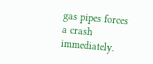gas pipes forces a crash immediately.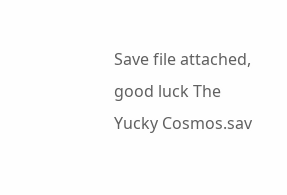Save file attached, good luck The Yucky Cosmos.sav